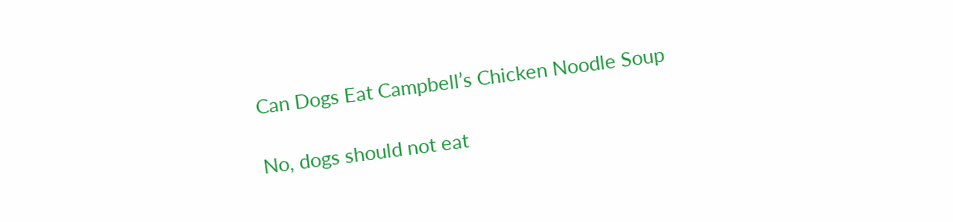Can Dogs Eat Campbell’s Chicken Noodle Soup

No, dogs should not eat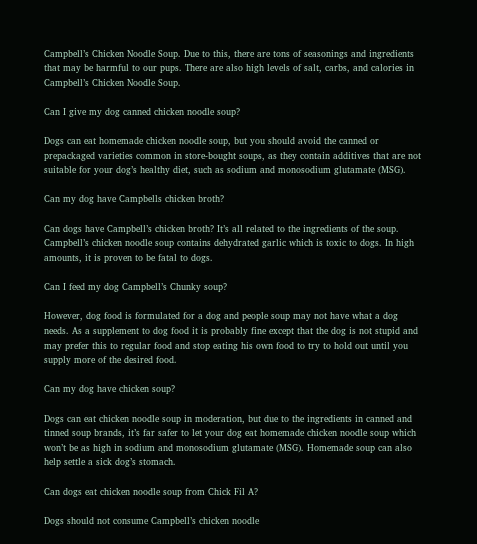Campbell’s Chicken Noodle Soup. Due to this, there are tons of seasonings and ingredients that may be harmful to our pups. There are also high levels of salt, carbs, and calories in Campbell’s Chicken Noodle Soup.

Can I give my dog canned chicken noodle soup?

Dogs can eat homemade chicken noodle soup, but you should avoid the canned or prepackaged varieties common in store-bought soups, as they contain additives that are not suitable for your dog’s healthy diet, such as sodium and monosodium glutamate (MSG).

Can my dog have Campbells chicken broth?

Can dogs have Campbell’s chicken broth? It’s all related to the ingredients of the soup. Campbell’s chicken noodle soup contains dehydrated garlic which is toxic to dogs. In high amounts, it is proven to be fatal to dogs.

Can I feed my dog Campbell’s Chunky soup?

However, dog food is formulated for a dog and people soup may not have what a dog needs. As a supplement to dog food it is probably fine except that the dog is not stupid and may prefer this to regular food and stop eating his own food to try to hold out until you supply more of the desired food.

Can my dog have chicken soup?

Dogs can eat chicken noodle soup in moderation, but due to the ingredients in canned and tinned soup brands, it’s far safer to let your dog eat homemade chicken noodle soup which won’t be as high in sodium and monosodium glutamate (MSG). Homemade soup can also help settle a sick dog’s stomach.

Can dogs eat chicken noodle soup from Chick Fil A?

Dogs should not consume Campbell’s chicken noodle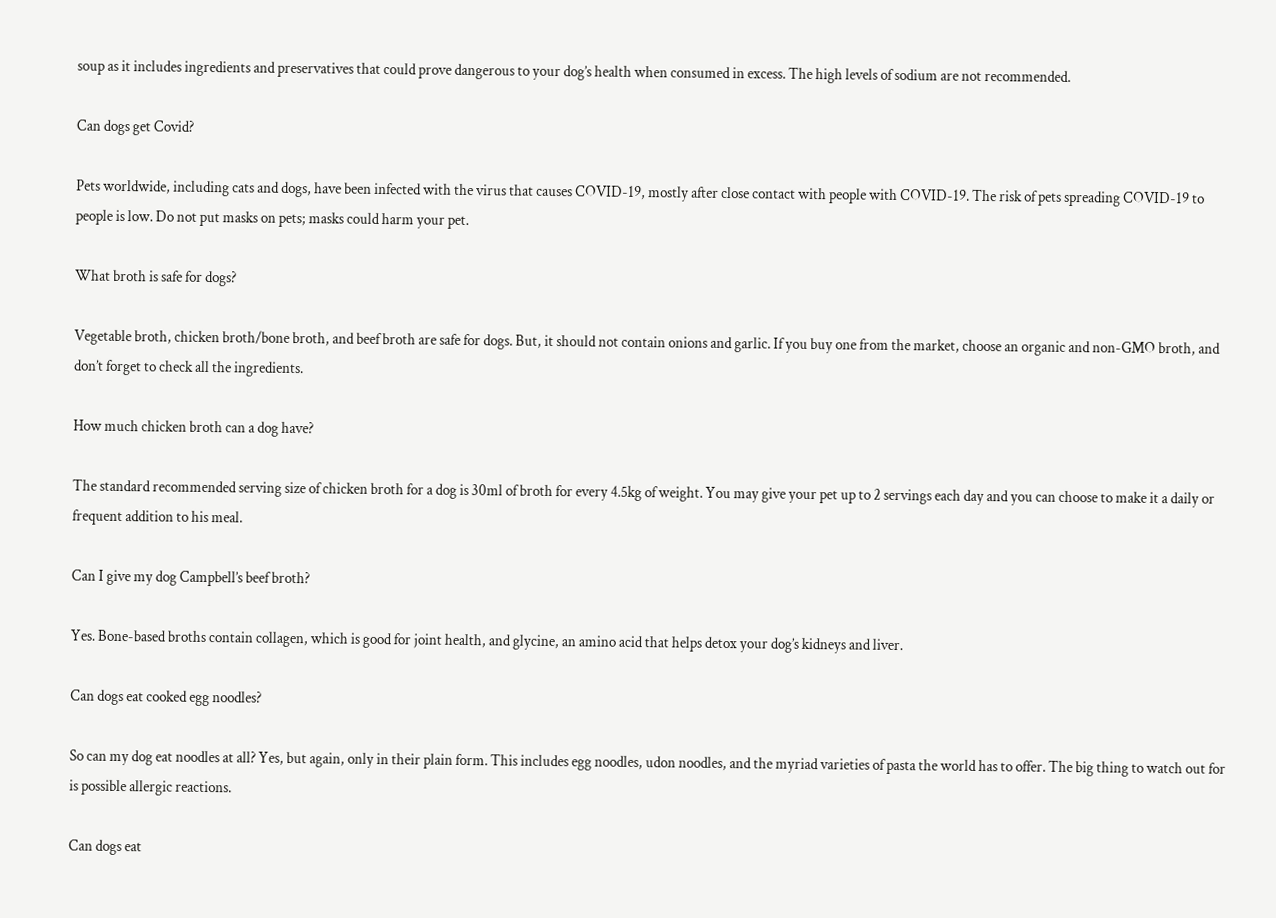soup as it includes ingredients and preservatives that could prove dangerous to your dog’s health when consumed in excess. The high levels of sodium are not recommended.

Can dogs get Covid?

Pets worldwide, including cats and dogs, have been infected with the virus that causes COVID-19, mostly after close contact with people with COVID-19. The risk of pets spreading COVID-19 to people is low. Do not put masks on pets; masks could harm your pet.

What broth is safe for dogs?

Vegetable broth, chicken broth/bone broth, and beef broth are safe for dogs. But, it should not contain onions and garlic. If you buy one from the market, choose an organic and non-GMO broth, and don’t forget to check all the ingredients.

How much chicken broth can a dog have?

The standard recommended serving size of chicken broth for a dog is 30ml of broth for every 4.5kg of weight. You may give your pet up to 2 servings each day and you can choose to make it a daily or frequent addition to his meal.

Can I give my dog Campbell’s beef broth?

Yes. Bone-based broths contain collagen, which is good for joint health, and glycine, an amino acid that helps detox your dog’s kidneys and liver.

Can dogs eat cooked egg noodles?

So can my dog eat noodles at all? Yes, but again, only in their plain form. This includes egg noodles, udon noodles, and the myriad varieties of pasta the world has to offer. The big thing to watch out for is possible allergic reactions.

Can dogs eat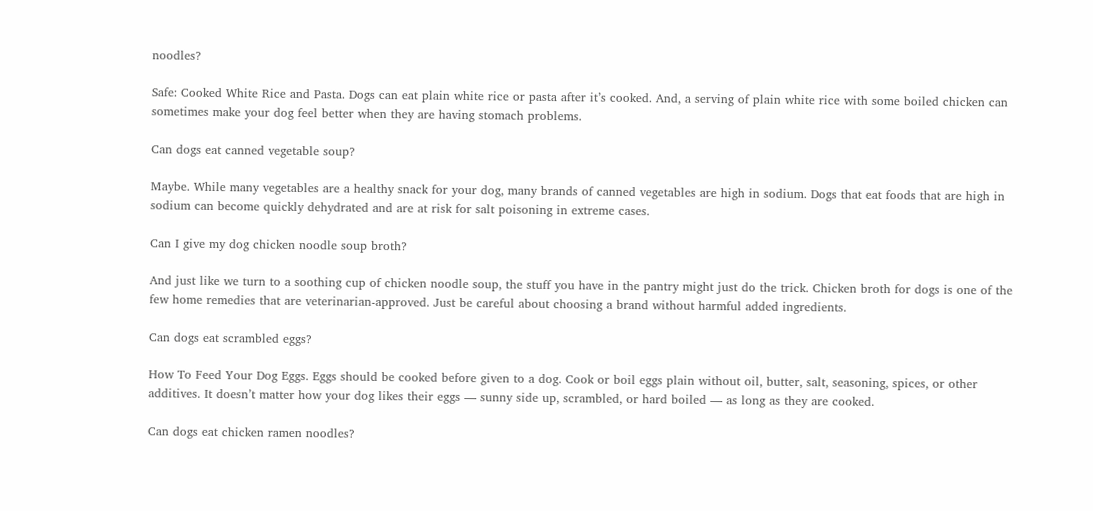noodles?

Safe: Cooked White Rice and Pasta. Dogs can eat plain white rice or pasta after it’s cooked. And, a serving of plain white rice with some boiled chicken can sometimes make your dog feel better when they are having stomach problems.

Can dogs eat canned vegetable soup?

Maybe. While many vegetables are a healthy snack for your dog, many brands of canned vegetables are high in sodium. Dogs that eat foods that are high in sodium can become quickly dehydrated and are at risk for salt poisoning in extreme cases.

Can I give my dog chicken noodle soup broth?

And just like we turn to a soothing cup of chicken noodle soup, the stuff you have in the pantry might just do the trick. Chicken broth for dogs is one of the few home remedies that are veterinarian-approved. Just be careful about choosing a brand without harmful added ingredients.

Can dogs eat scrambled eggs?

How To Feed Your Dog Eggs. Eggs should be cooked before given to a dog. Cook or boil eggs plain without oil, butter, salt, seasoning, spices, or other additives. It doesn’t matter how your dog likes their eggs — sunny side up, scrambled, or hard boiled — as long as they are cooked.

Can dogs eat chicken ramen noodles?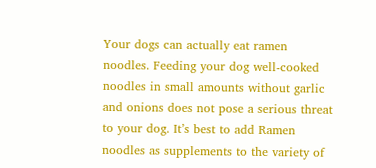Your dogs can actually eat ramen noodles. Feeding your dog well-cooked noodles in small amounts without garlic and onions does not pose a serious threat to your dog. It’s best to add Ramen noodles as supplements to the variety of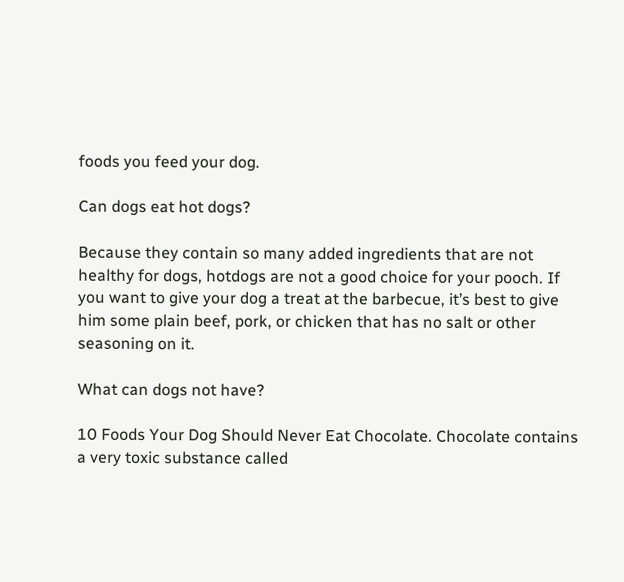foods you feed your dog.

Can dogs eat hot dogs?

Because they contain so many added ingredients that are not healthy for dogs, hotdogs are not a good choice for your pooch. If you want to give your dog a treat at the barbecue, it’s best to give him some plain beef, pork, or chicken that has no salt or other seasoning on it.

What can dogs not have?

10 Foods Your Dog Should Never Eat Chocolate. Chocolate contains a very toxic substance called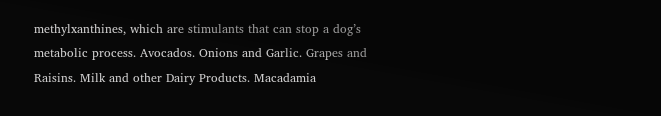methylxanthines, which are stimulants that can stop a dog’s metabolic process. Avocados. Onions and Garlic. Grapes and Raisins. Milk and other Dairy Products. Macadamia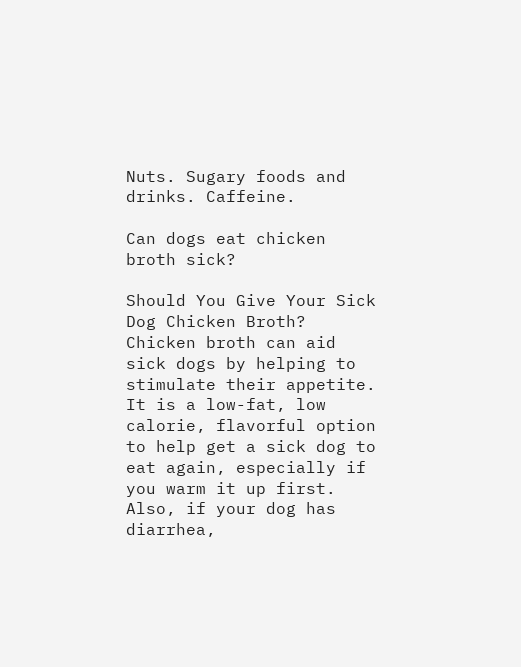Nuts. Sugary foods and drinks. Caffeine.

Can dogs eat chicken broth sick?

Should You Give Your Sick Dog Chicken Broth? Chicken broth can aid sick dogs by helping to stimulate their appetite. It is a low-fat, low calorie, flavorful option to help get a sick dog to eat again, especially if you warm it up first. Also, if your dog has diarrhea,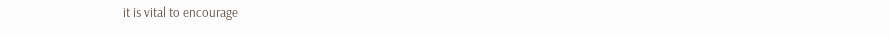it is vital to encourage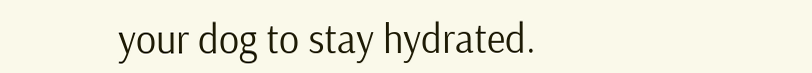your dog to stay hydrated.